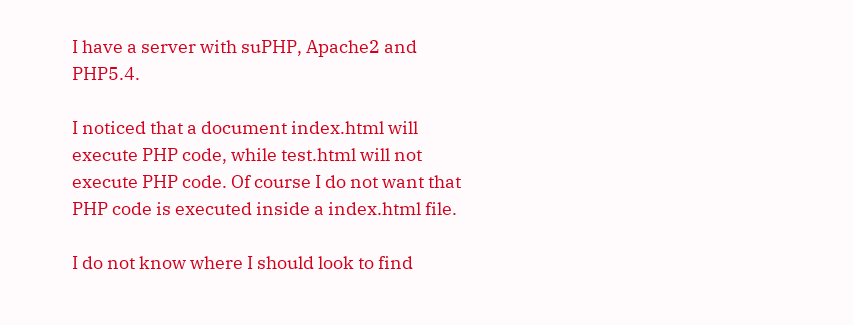I have a server with suPHP, Apache2 and PHP5.4.

I noticed that a document index.html will execute PHP code, while test.html will not execute PHP code. Of course I do not want that PHP code is executed inside a index.html file.

I do not know where I should look to find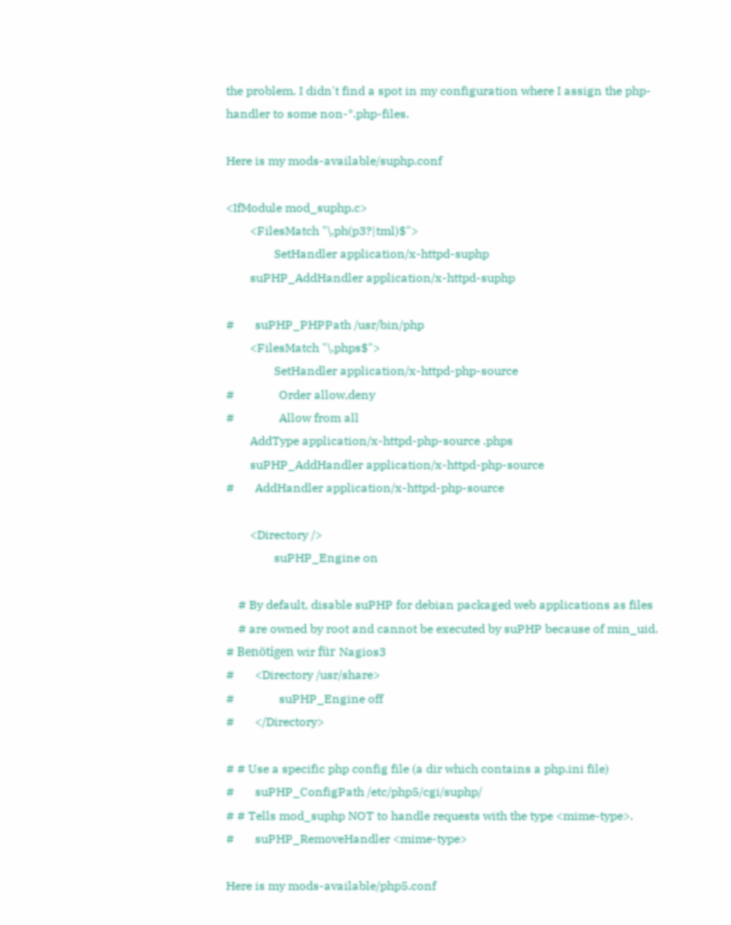the problem. I didn't find a spot in my configuration where I assign the php-handler to some non-*.php-files.

Here is my mods-available/suphp.conf

<IfModule mod_suphp.c>
        <FilesMatch "\.ph(p3?|tml)$">
                SetHandler application/x-httpd-suphp
        suPHP_AddHandler application/x-httpd-suphp

#       suPHP_PHPPath /usr/bin/php
        <FilesMatch "\.phps$">
                SetHandler application/x-httpd-php-source
#               Order allow,deny
#               Allow from all
        AddType application/x-httpd-php-source .phps
        suPHP_AddHandler application/x-httpd-php-source
#       AddHandler application/x-httpd-php-source

        <Directory />
                suPHP_Engine on

    # By default, disable suPHP for debian packaged web applications as files
    # are owned by root and cannot be executed by suPHP because of min_uid.
# Benötigen wir für Nagios3
#       <Directory /usr/share>
#               suPHP_Engine off
#       </Directory>

# # Use a specific php config file (a dir which contains a php.ini file)
#       suPHP_ConfigPath /etc/php5/cgi/suphp/
# # Tells mod_suphp NOT to handle requests with the type <mime-type>.
#       suPHP_RemoveHandler <mime-type>

Here is my mods-available/php5.conf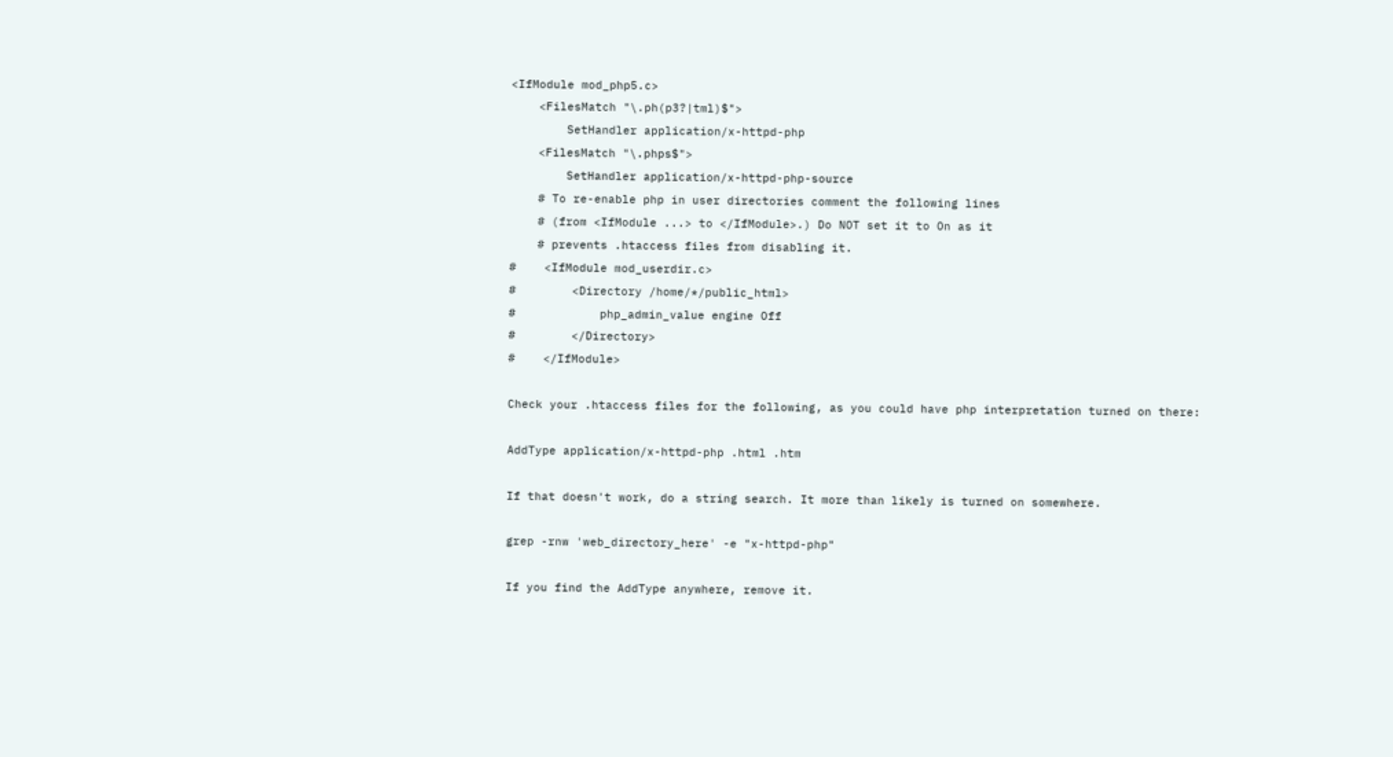<IfModule mod_php5.c>
    <FilesMatch "\.ph(p3?|tml)$">
        SetHandler application/x-httpd-php
    <FilesMatch "\.phps$">
        SetHandler application/x-httpd-php-source
    # To re-enable php in user directories comment the following lines
    # (from <IfModule ...> to </IfModule>.) Do NOT set it to On as it
    # prevents .htaccess files from disabling it.
#    <IfModule mod_userdir.c>
#        <Directory /home/*/public_html>
#            php_admin_value engine Off
#        </Directory>
#    </IfModule>

Check your .htaccess files for the following, as you could have php interpretation turned on there:

AddType application/x-httpd-php .html .htm

If that doesn't work, do a string search. It more than likely is turned on somewhere.

grep -rnw 'web_directory_here' -e "x-httpd-php"

If you find the AddType anywhere, remove it.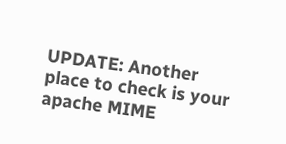UPDATE: Another place to check is your apache MIME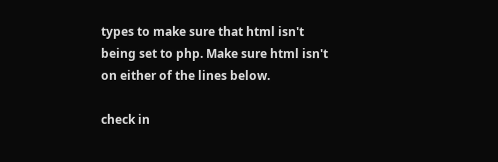types to make sure that html isn't being set to php. Make sure html isn't on either of the lines below.

check in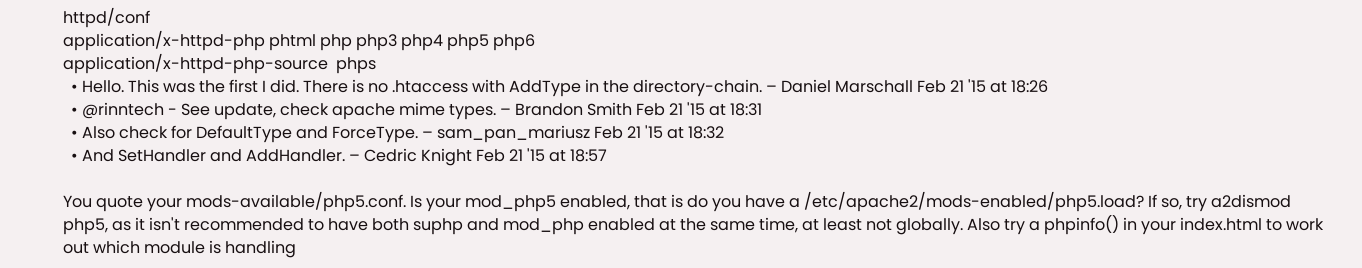httpd/conf
application/x-httpd-php phtml php php3 php4 php5 php6
application/x-httpd-php-source  phps
  • Hello. This was the first I did. There is no .htaccess with AddType in the directory-chain. – Daniel Marschall Feb 21 '15 at 18:26
  • @rinntech - See update, check apache mime types. – Brandon Smith Feb 21 '15 at 18:31
  • Also check for DefaultType and ForceType. – sam_pan_mariusz Feb 21 '15 at 18:32
  • And SetHandler and AddHandler. – Cedric Knight Feb 21 '15 at 18:57

You quote your mods-available/php5.conf. Is your mod_php5 enabled, that is do you have a /etc/apache2/mods-enabled/php5.load? If so, try a2dismod php5, as it isn't recommended to have both suphp and mod_php enabled at the same time, at least not globally. Also try a phpinfo() in your index.html to work out which module is handling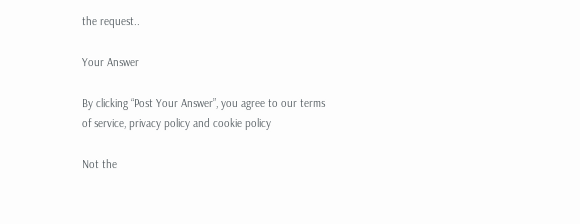the request..

Your Answer

By clicking “Post Your Answer”, you agree to our terms of service, privacy policy and cookie policy

Not the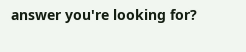answer you're looking for?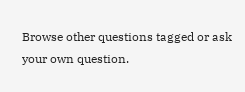Browse other questions tagged or ask your own question.